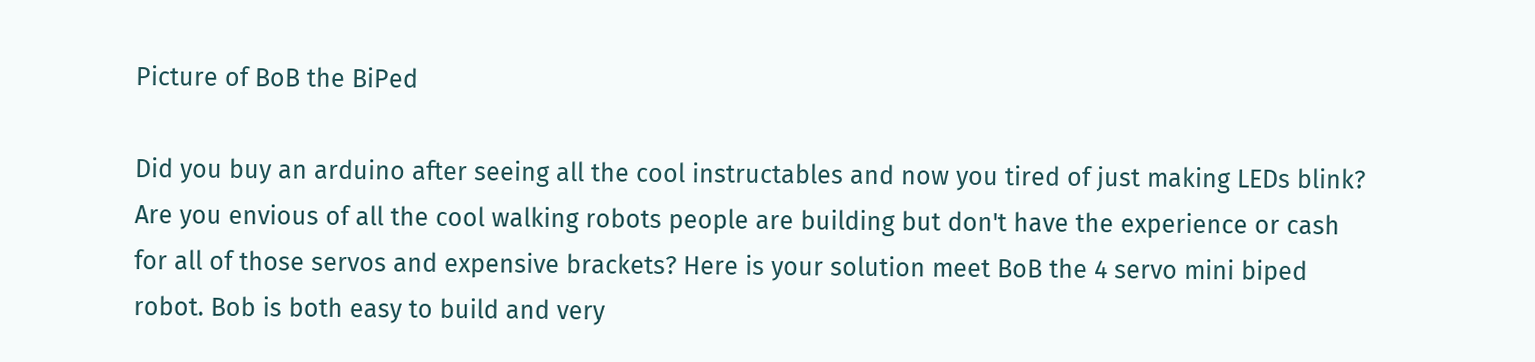Picture of BoB the BiPed

Did you buy an arduino after seeing all the cool instructables and now you tired of just making LEDs blink? Are you envious of all the cool walking robots people are building but don't have the experience or cash for all of those servos and expensive brackets? Here is your solution meet BoB the 4 servo mini biped robot. Bob is both easy to build and very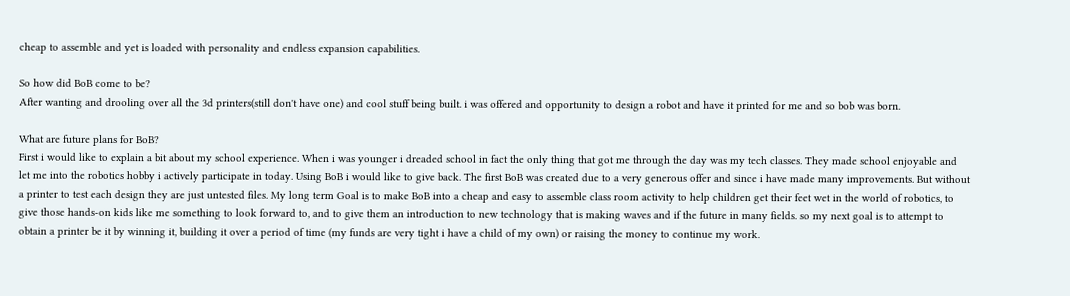cheap to assemble and yet is loaded with personality and endless expansion capabilities.

So how did BoB come to be?
After wanting and drooling over all the 3d printers(still don't have one) and cool stuff being built. i was offered and opportunity to design a robot and have it printed for me and so bob was born.

What are future plans for BoB?
First i would like to explain a bit about my school experience. When i was younger i dreaded school in fact the only thing that got me through the day was my tech classes. They made school enjoyable and let me into the robotics hobby i actively participate in today. Using BoB i would like to give back. The first BoB was created due to a very generous offer and since i have made many improvements. But without a printer to test each design they are just untested files. My long term Goal is to make BoB into a cheap and easy to assemble class room activity to help children get their feet wet in the world of robotics, to give those hands-on kids like me something to look forward to, and to give them an introduction to new technology that is making waves and if the future in many fields. so my next goal is to attempt to obtain a printer be it by winning it, building it over a period of time (my funds are very tight i have a child of my own) or raising the money to continue my work.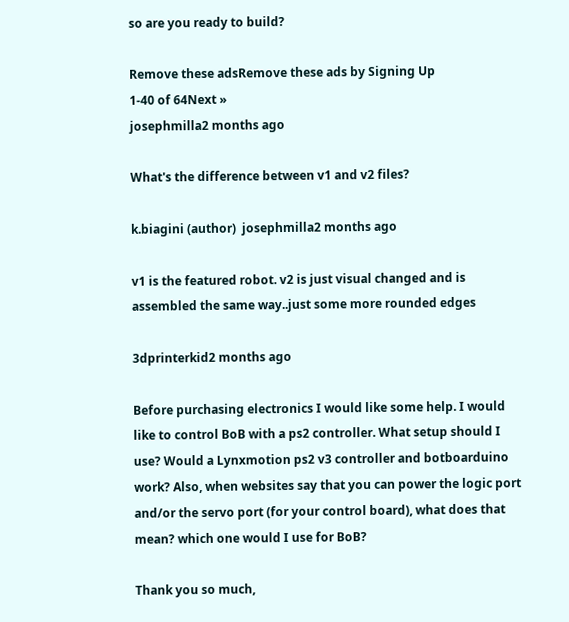so are you ready to build?

Remove these adsRemove these ads by Signing Up
1-40 of 64Next »
josephmilla2 months ago

What's the difference between v1 and v2 files?

k.biagini (author)  josephmilla2 months ago

v1 is the featured robot. v2 is just visual changed and is assembled the same way..just some more rounded edges

3dprinterkid2 months ago

Before purchasing electronics I would like some help. I would like to control BoB with a ps2 controller. What setup should I use? Would a Lynxmotion ps2 v3 controller and botboarduino work? Also, when websites say that you can power the logic port and/or the servo port (for your control board), what does that mean? which one would I use for BoB?

Thank you so much,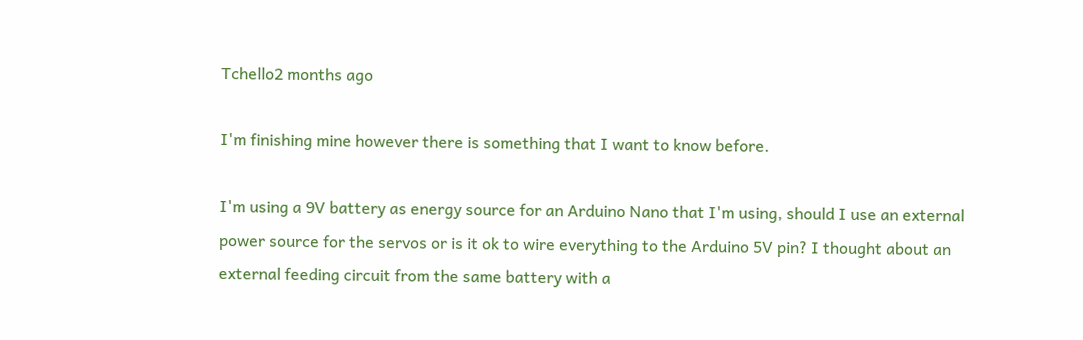Tchello2 months ago

I'm finishing mine however there is something that I want to know before.

I'm using a 9V battery as energy source for an Arduino Nano that I'm using, should I use an external power source for the servos or is it ok to wire everything to the Arduino 5V pin? I thought about an external feeding circuit from the same battery with a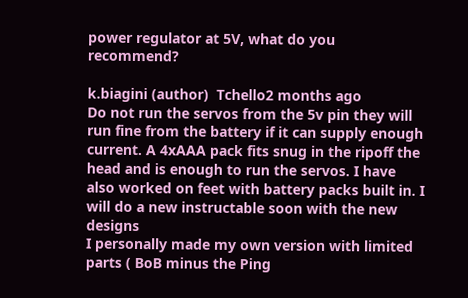power regulator at 5V, what do you recommend?

k.biagini (author)  Tchello2 months ago
Do not run the servos from the 5v pin they will run fine from the battery if it can supply enough current. A 4xAAA pack fits snug in the ripoff the head and is enough to run the servos. I have also worked on feet with battery packs built in. I will do a new instructable soon with the new designs
I personally made my own version with limited parts ( BoB minus the Ping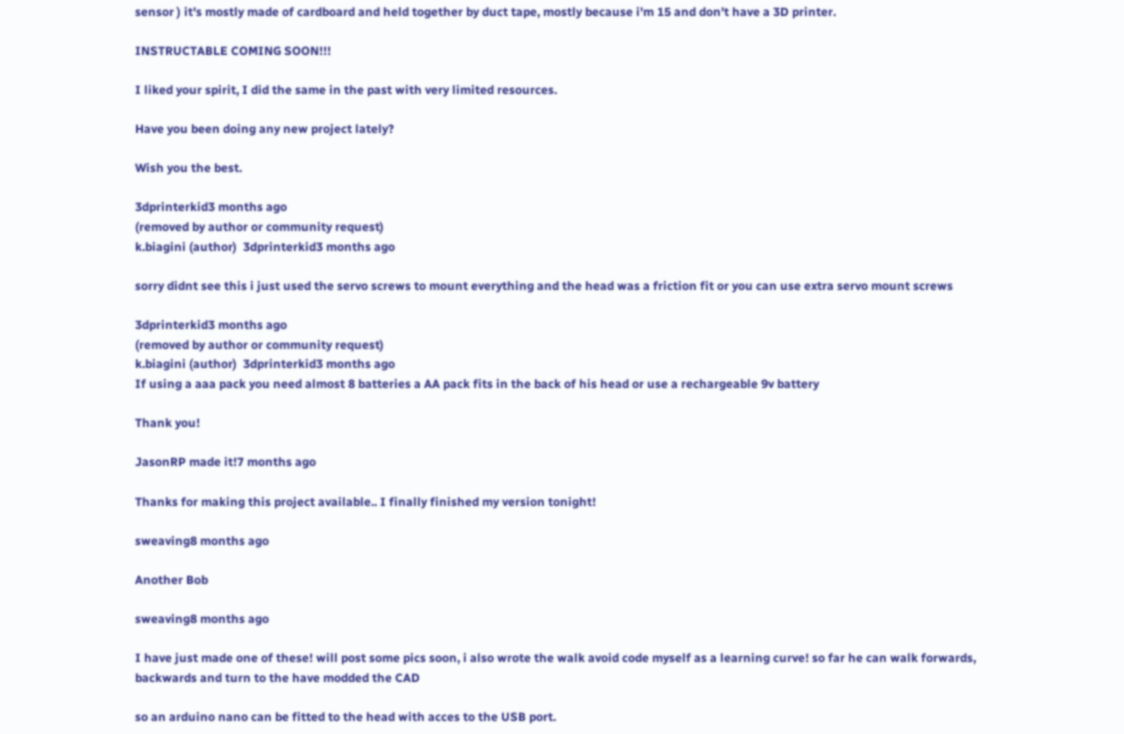sensor ) it's mostly made of cardboard and held together by duct tape, mostly because i'm 15 and don't have a 3D printer.

INSTRUCTABLE COMING SOON!!!

I liked your spirit, I did the same in the past with very limited resources.

Have you been doing any new project lately?

Wish you the best.

3dprinterkid3 months ago
(removed by author or community request)
k.biagini (author)  3dprinterkid3 months ago

sorry didnt see this i just used the servo screws to mount everything and the head was a friction fit or you can use extra servo mount screws

3dprinterkid3 months ago
(removed by author or community request)
k.biagini (author)  3dprinterkid3 months ago
If using a aaa pack you need almost 8 batteries a AA pack fits in the back of his head or use a rechargeable 9v battery

Thank you!

JasonRP made it!7 months ago

Thanks for making this project available.. I finally finished my version tonight!

sweaving8 months ago

Another Bob

sweaving8 months ago

I have just made one of these! will post some pics soon, i also wrote the walk avoid code myself as a learning curve! so far he can walk forwards, backwards and turn to the have modded the CAD

so an arduino nano can be fitted to the head with acces to the USB port.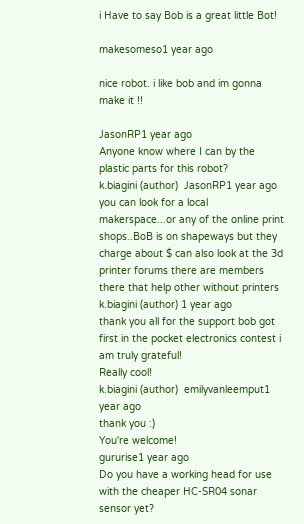i Have to say Bob is a great little Bot!

makesomeso1 year ago

nice robot. i like bob and im gonna make it !!

JasonRP1 year ago
Anyone know where I can by the plastic parts for this robot?
k.biagini (author)  JasonRP1 year ago
you can look for a local makerspace...or any of the online print shops..BoB is on shapeways but they charge about $ can also look at the 3d printer forums there are members there that help other without printers
k.biagini (author) 1 year ago
thank you all for the support bob got first in the pocket electronics contest i am truly grateful!
Really cool!
k.biagini (author)  emilyvanleemput1 year ago
thank you :)
You're welcome!
gururise1 year ago
Do you have a working head for use with the cheaper HC-SR04 sonar sensor yet?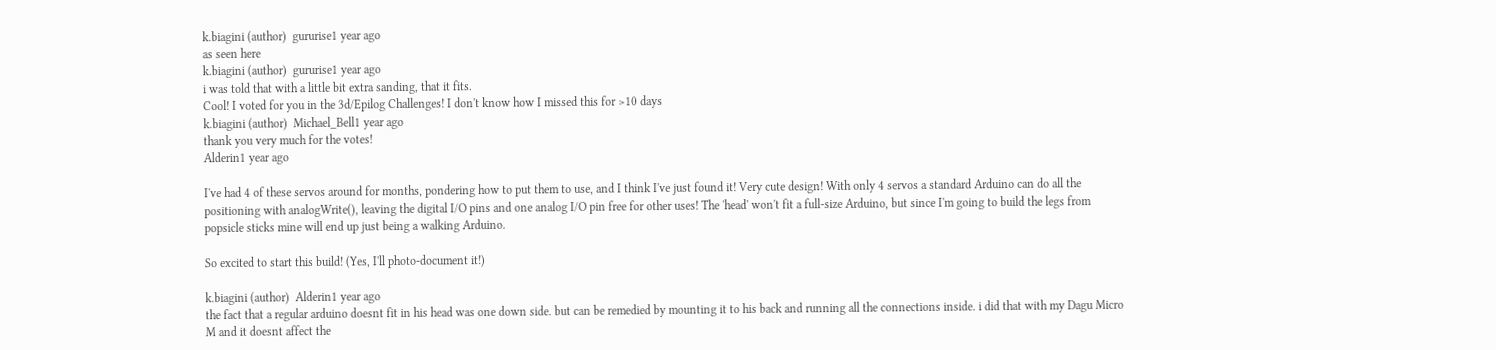k.biagini (author)  gururise1 year ago
as seen here
k.biagini (author)  gururise1 year ago
i was told that with a little bit extra sanding, that it fits.
Cool! I voted for you in the 3d/Epilog Challenges! I don't know how I missed this for >10 days
k.biagini (author)  Michael_Bell1 year ago
thank you very much for the votes!
Alderin1 year ago

I've had 4 of these servos around for months, pondering how to put them to use, and I think I've just found it! Very cute design! With only 4 servos a standard Arduino can do all the positioning with analogWrite(), leaving the digital I/O pins and one analog I/O pin free for other uses! The 'head' won't fit a full-size Arduino, but since I'm going to build the legs from popsicle sticks mine will end up just being a walking Arduino.

So excited to start this build! (Yes, I'll photo-document it!)

k.biagini (author)  Alderin1 year ago
the fact that a regular arduino doesnt fit in his head was one down side. but can be remedied by mounting it to his back and running all the connections inside. i did that with my Dagu Micro M and it doesnt affect the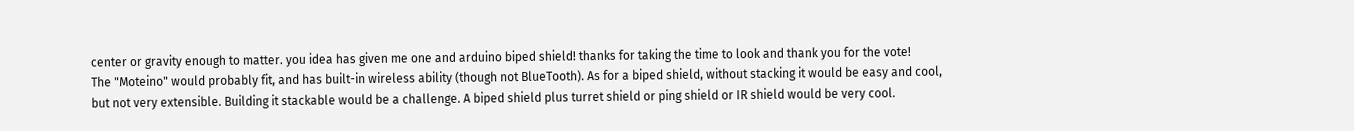center or gravity enough to matter. you idea has given me one and arduino biped shield! thanks for taking the time to look and thank you for the vote!
The "Moteino" would probably fit, and has built-in wireless ability (though not BlueTooth). As for a biped shield, without stacking it would be easy and cool, but not very extensible. Building it stackable would be a challenge. A biped shield plus turret shield or ping shield or IR shield would be very cool.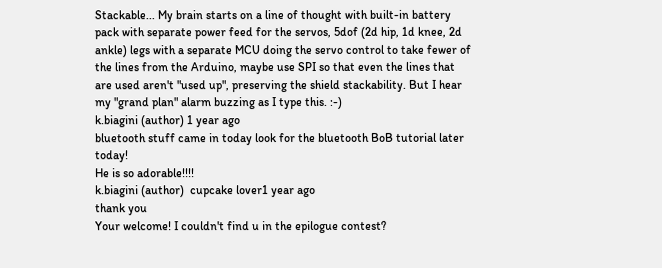Stackable... My brain starts on a line of thought with built-in battery pack with separate power feed for the servos, 5dof (2d hip, 1d knee, 2d ankle) legs with a separate MCU doing the servo control to take fewer of the lines from the Arduino, maybe use SPI so that even the lines that are used aren't "used up", preserving the shield stackability. But I hear my "grand plan" alarm buzzing as I type this. :-)
k.biagini (author) 1 year ago
bluetooth stuff came in today look for the bluetooth BoB tutorial later today!
He is so adorable!!!!
k.biagini (author)  cupcake lover1 year ago
thank you
Your welcome! I couldn't find u in the epilogue contest?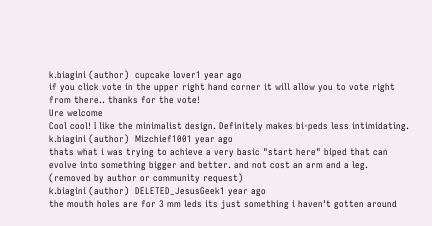k.biagini (author)  cupcake lover1 year ago
if you click vote in the upper right hand corner it will allow you to vote right from there.. thanks for the vote!
Ure welcome
Cool cool! I like the minimalist design. Definitely makes bi-peds less intimidating.
k.biagini (author)  Mizchief1001 year ago
thats what i was trying to achieve a very basic "start here" biped that can evolve into something bigger and better. and not cost an arm and a leg.
(removed by author or community request)
k.biagini (author)  DELETED_JesusGeek1 year ago
the mouth holes are for 3 mm leds its just something i haven't gotten around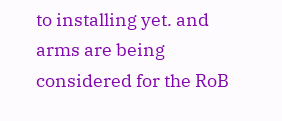to installing yet. and arms are being considered for the RoB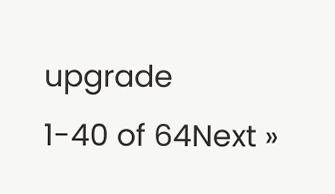upgrade
1-40 of 64Next »